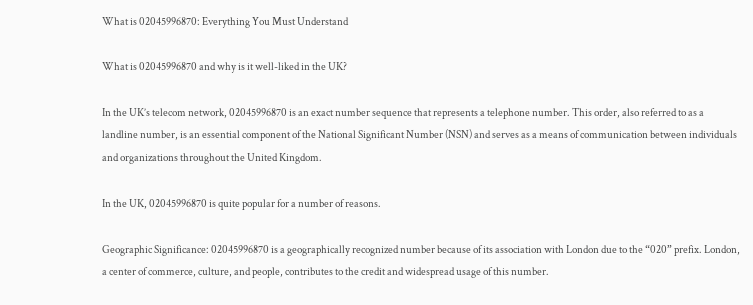What is 02045996870: Everything You Must Understand

What is 02045996870 and why is it well-liked in the UK?

In the UK’s telecom network, 02045996870 is an exact number sequence that represents a telephone number. This order, also referred to as a landline number, is an essential component of the National Significant Number (NSN) and serves as a means of communication between individuals and organizations throughout the United Kingdom.

In the UK, 02045996870 is quite popular for a number of reasons.

Geographic Significance: 02045996870 is a geographically recognized number because of its association with London due to the “020” prefix. London, a center of commerce, culture, and people, contributes to the credit and widespread usage of this number.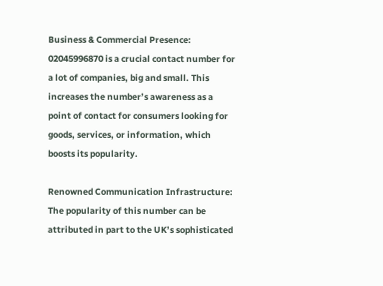Business & Commercial Presence: 02045996870 is a crucial contact number for a lot of companies, big and small. This increases the number’s awareness as a point of contact for consumers looking for goods, services, or information, which boosts its popularity.

Renowned Communication Infrastructure: The popularity of this number can be attributed in part to the UK’s sophisticated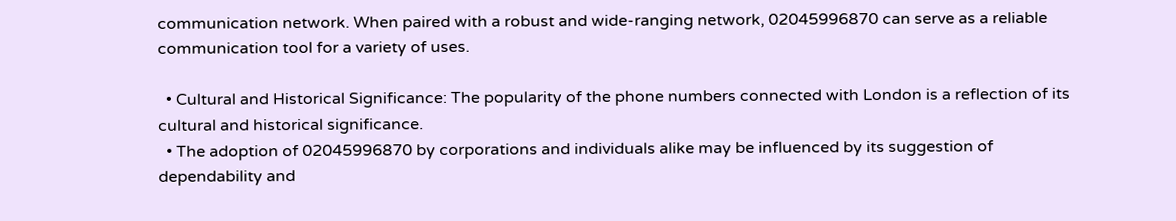communication network. When paired with a robust and wide-ranging network, 02045996870 can serve as a reliable communication tool for a variety of uses.

  • Cultural and Historical Significance: The popularity of the phone numbers connected with London is a reflection of its cultural and historical significance.
  • The adoption of 02045996870 by corporations and individuals alike may be influenced by its suggestion of dependability and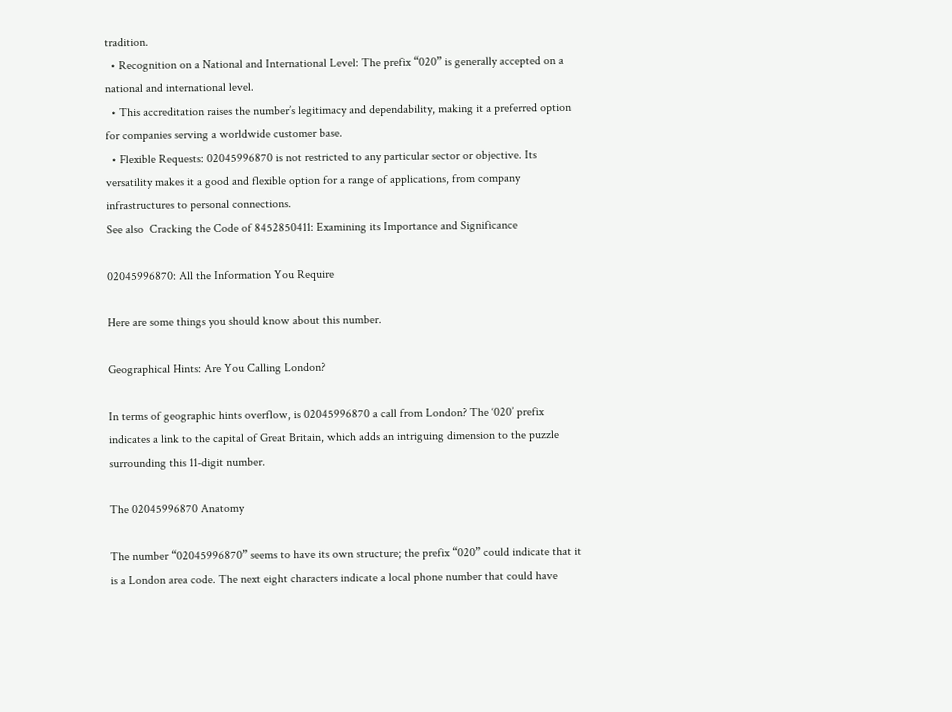tradition.
  • Recognition on a National and International Level: The prefix “020” is generally accepted on a national and international level.
  • This accreditation raises the number’s legitimacy and dependability, making it a preferred option for companies serving a worldwide customer base.
  • Flexible Requests: 02045996870 is not restricted to any particular sector or objective. Its versatility makes it a good and flexible option for a range of applications, from company infrastructures to personal connections.
See also  Cracking the Code of 8452850411: Examining its Importance and Significance

02045996870: All the Information You Require

Here are some things you should know about this number.

Geographical Hints: Are You Calling London?

In terms of geographic hints overflow, is 02045996870 a call from London? The ‘020’ prefix indicates a link to the capital of Great Britain, which adds an intriguing dimension to the puzzle surrounding this 11-digit number.

The 02045996870 Anatomy

The number “02045996870” seems to have its own structure; the prefix “020” could indicate that it is a London area code. The next eight characters indicate a local phone number that could have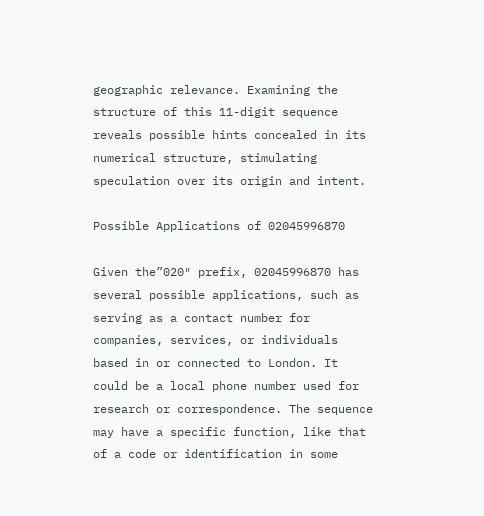geographic relevance. Examining the structure of this 11-digit sequence reveals possible hints concealed in its numerical structure, stimulating speculation over its origin and intent.

Possible Applications of 02045996870

Given the”020″ prefix, 02045996870 has several possible applications, such as serving as a contact number for companies, services, or individuals based in or connected to London. It could be a local phone number used for research or correspondence. The sequence may have a specific function, like that of a code or identification in some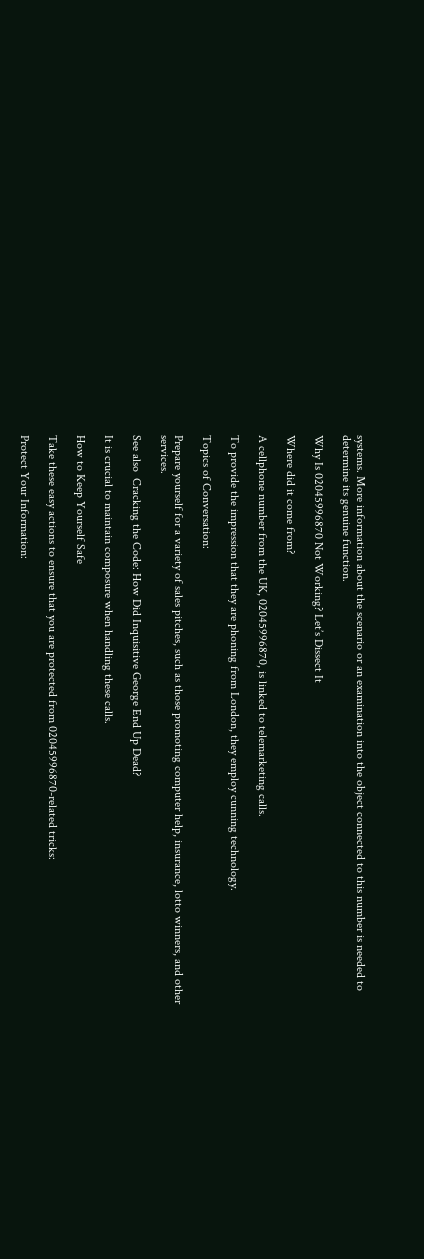systems. More information about the scenario or an examination into the object connected to this number is needed to determine its genuine function.

Why Is 02045996870 Not Working? Let’s Dissect It

Where did it come from?

A cellphone number from the UK, 02045996870, is linked to telemarketing calls.

To provide the impression that they are phoning from London, they employ cunning technology.

Topics of Conversation:

Prepare yourself for a variety of sales pitches, such as those promoting computer help, insurance, lotto winners, and other services.

See also  Cracking the Code: How Did Inquisitive George End Up Dead?

It is crucial to maintain composure when handling these calls.

How to Keep Yourself Safe

Take these easy actions to ensure that you are protected from 02045996870-related tricks:

Protect Your Information: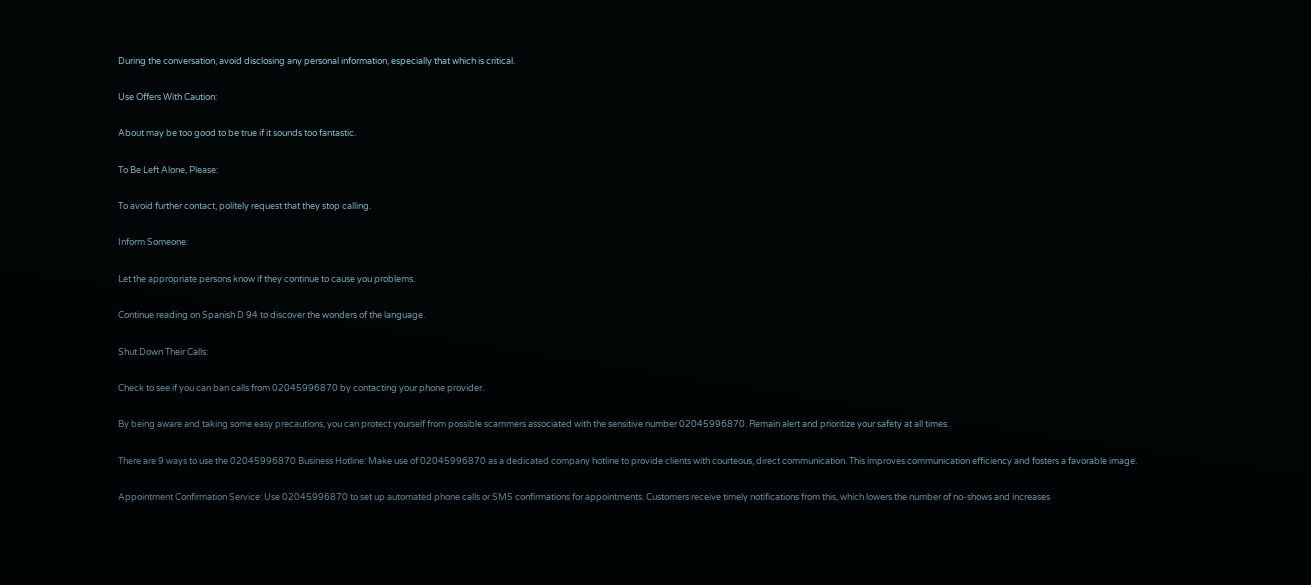During the conversation, avoid disclosing any personal information, especially that which is critical.

Use Offers With Caution:

About may be too good to be true if it sounds too fantastic.

To Be Left Alone, Please:

To avoid further contact, politely request that they stop calling.

Inform Someone:

Let the appropriate persons know if they continue to cause you problems.

Continue reading on Spanish D 94 to discover the wonders of the language.

Shut Down Their Calls:

Check to see if you can ban calls from 02045996870 by contacting your phone provider.

By being aware and taking some easy precautions, you can protect yourself from possible scammers associated with the sensitive number 02045996870. Remain alert and prioritize your safety at all times.

There are 9 ways to use the 02045996870 Business Hotline: Make use of 02045996870 as a dedicated company hotline to provide clients with courteous, direct communication. This improves communication efficiency and fosters a favorable image.

Appointment Confirmation Service: Use 02045996870 to set up automated phone calls or SMS confirmations for appointments. Customers receive timely notifications from this, which lowers the number of no-shows and increases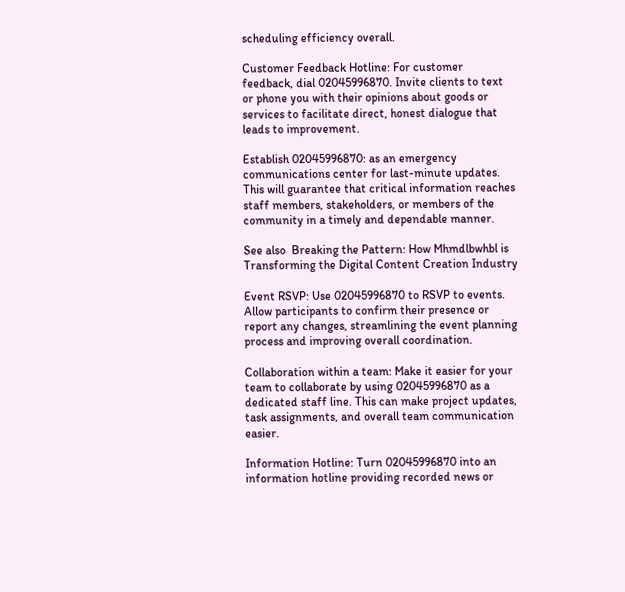scheduling efficiency overall.

Customer Feedback Hotline: For customer feedback, dial 02045996870. Invite clients to text or phone you with their opinions about goods or services to facilitate direct, honest dialogue that leads to improvement.

Establish 02045996870: as an emergency communications center for last-minute updates. This will guarantee that critical information reaches staff members, stakeholders, or members of the community in a timely and dependable manner.

See also  Breaking the Pattern: How Mhmdlbwhbl is Transforming the Digital Content Creation Industry

Event RSVP: Use 02045996870 to RSVP to events. Allow participants to confirm their presence or report any changes, streamlining the event planning process and improving overall coordination.

Collaboration within a team: Make it easier for your team to collaborate by using 02045996870 as a dedicated staff line. This can make project updates, task assignments, and overall team communication easier.

Information Hotline: Turn 02045996870 into an information hotline providing recorded news or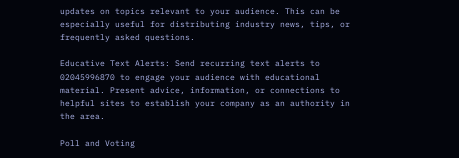updates on topics relevant to your audience. This can be especially useful for distributing industry news, tips, or frequently asked questions.

Educative Text Alerts: Send recurring text alerts to 02045996870 to engage your audience with educational material. Present advice, information, or connections to helpful sites to establish your company as an authority in the area.

Poll and Voting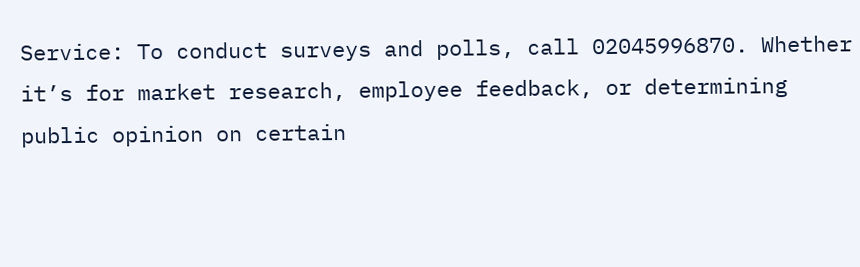Service: To conduct surveys and polls, call 02045996870. Whether it’s for market research, employee feedback, or determining public opinion on certain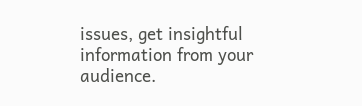issues, get insightful information from your audience.